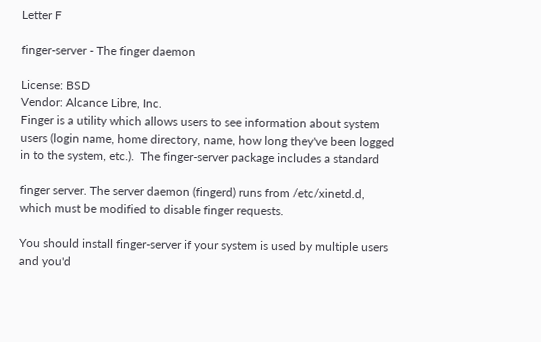Letter F

finger-server - The finger daemon

License: BSD
Vendor: Alcance Libre, Inc.
Finger is a utility which allows users to see information about system
users (login name, home directory, name, how long they've been logged
in to the system, etc.).  The finger-server package includes a standard

finger server. The server daemon (fingerd) runs from /etc/xinetd.d,
which must be modified to disable finger requests.

You should install finger-server if your system is used by multiple users
and you'd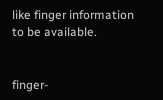like finger information to be available.


finger-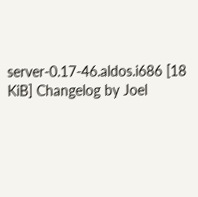server-0.17-46.aldos.i686 [18 KiB] Changelog by Joel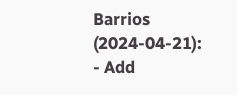Barrios (2024-04-21):
- Add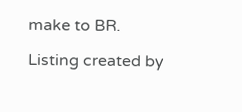make to BR.

Listing created by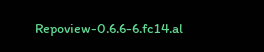Repoview-0.6.6-6.fc14.al